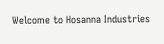Welcome to Hosanna Industries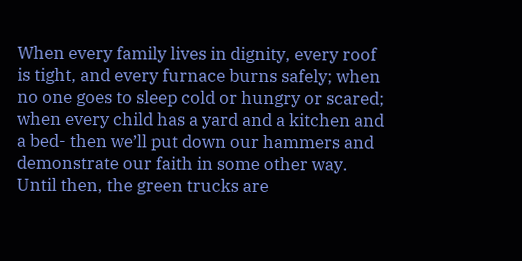When every family lives in dignity, every roof is tight, and every furnace burns safely; when no one goes to sleep cold or hungry or scared; when every child has a yard and a kitchen and a bed- then we’ll put down our hammers and demonstrate our faith in some other way. Until then, the green trucks are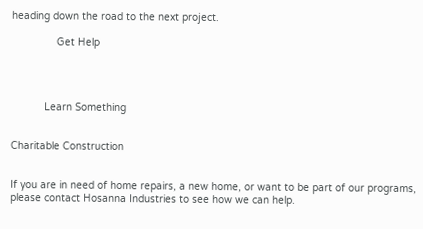heading down the road to the next project.

               Get Help




           Learn Something


Charitable Construction


If you are in need of home repairs, a new home, or want to be part of our programs, please contact Hosanna Industries to see how we can help.